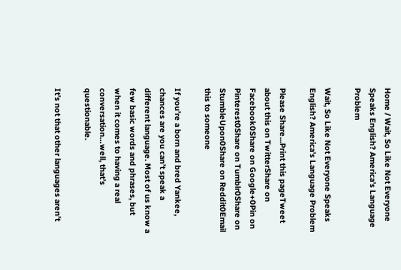Home / Wait, So Like Not Everyone Speaks English? America’s Language Problem

Wait, So Like Not Everyone Speaks English? America’s Language Problem

Please Share...Print this pageTweet about this on TwitterShare on Facebook0Share on Google+0Pin on Pinterest0Share on Tumblr0Share on StumbleUpon0Share on Reddit0Email this to someone

If you’re a born and bred Yankee, chances are you can’t speak a different language. Most of us know a few basic words and phrases, but when it comes to having a real conversation…well, that’s questionable.

It’s not that other languages aren’t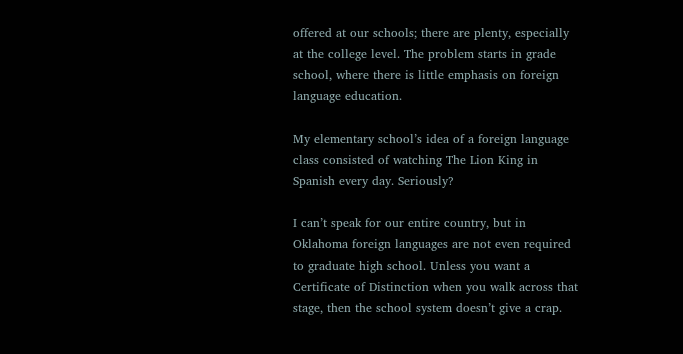offered at our schools; there are plenty, especially at the college level. The problem starts in grade school, where there is little emphasis on foreign language education.

My elementary school’s idea of a foreign language class consisted of watching The Lion King in Spanish every day. Seriously?

I can’t speak for our entire country, but in Oklahoma foreign languages are not even required to graduate high school. Unless you want a Certificate of Distinction when you walk across that stage, then the school system doesn’t give a crap.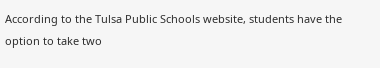According to the Tulsa Public Schools website, students have the option to take two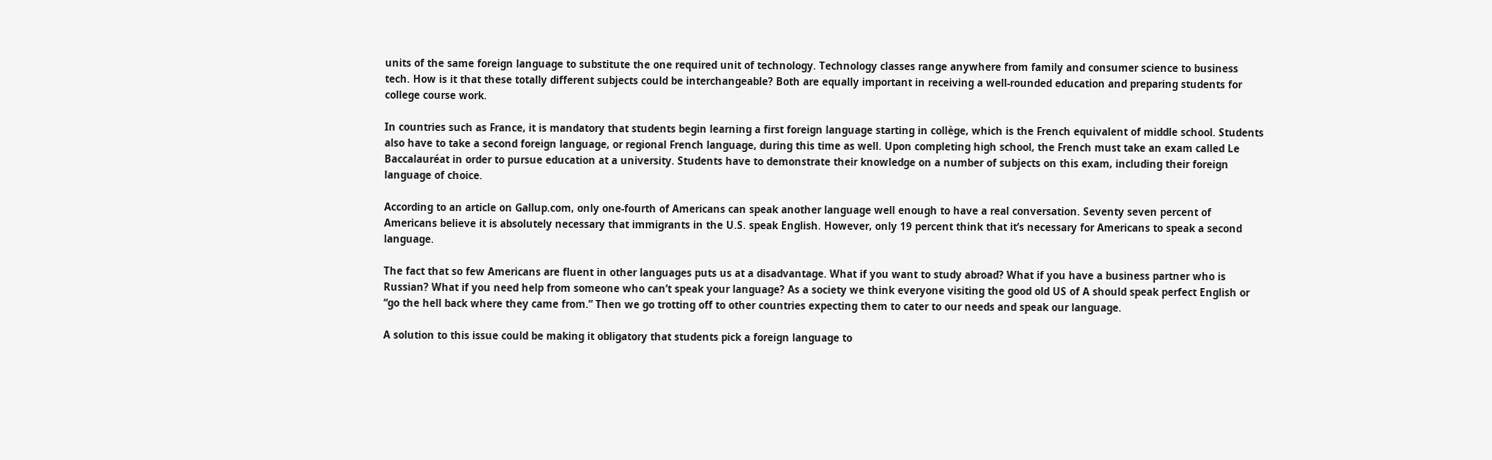units of the same foreign language to substitute the one required unit of technology. Technology classes range anywhere from family and consumer science to business tech. How is it that these totally different subjects could be interchangeable? Both are equally important in receiving a well-rounded education and preparing students for college course work.

In countries such as France, it is mandatory that students begin learning a first foreign language starting in collège, which is the French equivalent of middle school. Students also have to take a second foreign language, or regional French language, during this time as well. Upon completing high school, the French must take an exam called Le Baccalauréat in order to pursue education at a university. Students have to demonstrate their knowledge on a number of subjects on this exam, including their foreign language of choice.

According to an article on Gallup.com, only one-fourth of Americans can speak another language well enough to have a real conversation. Seventy seven percent of Americans believe it is absolutely necessary that immigrants in the U.S. speak English. However, only 19 percent think that it’s necessary for Americans to speak a second language.

The fact that so few Americans are fluent in other languages puts us at a disadvantage. What if you want to study abroad? What if you have a business partner who is Russian? What if you need help from someone who can’t speak your language? As a society we think everyone visiting the good old US of A should speak perfect English or “go the hell back where they came from.” Then we go trotting off to other countries expecting them to cater to our needs and speak our language.

A solution to this issue could be making it obligatory that students pick a foreign language to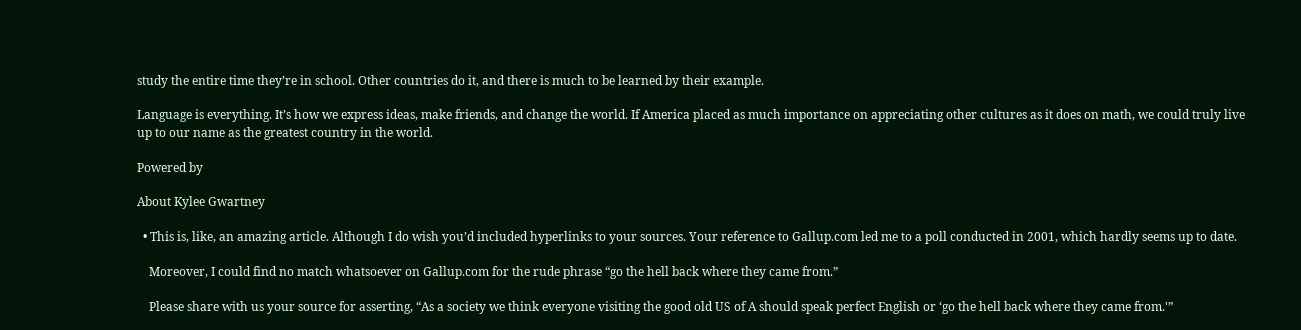study the entire time they’re in school. Other countries do it, and there is much to be learned by their example.

Language is everything. It’s how we express ideas, make friends, and change the world. If America placed as much importance on appreciating other cultures as it does on math, we could truly live up to our name as the greatest country in the world.

Powered by

About Kylee Gwartney

  • This is, like, an amazing article. Although I do wish you’d included hyperlinks to your sources. Your reference to Gallup.com led me to a poll conducted in 2001, which hardly seems up to date.

    Moreover, I could find no match whatsoever on Gallup.com for the rude phrase “go the hell back where they came from.”

    Please share with us your source for asserting, “As a society we think everyone visiting the good old US of A should speak perfect English or ‘go the hell back where they came from.'”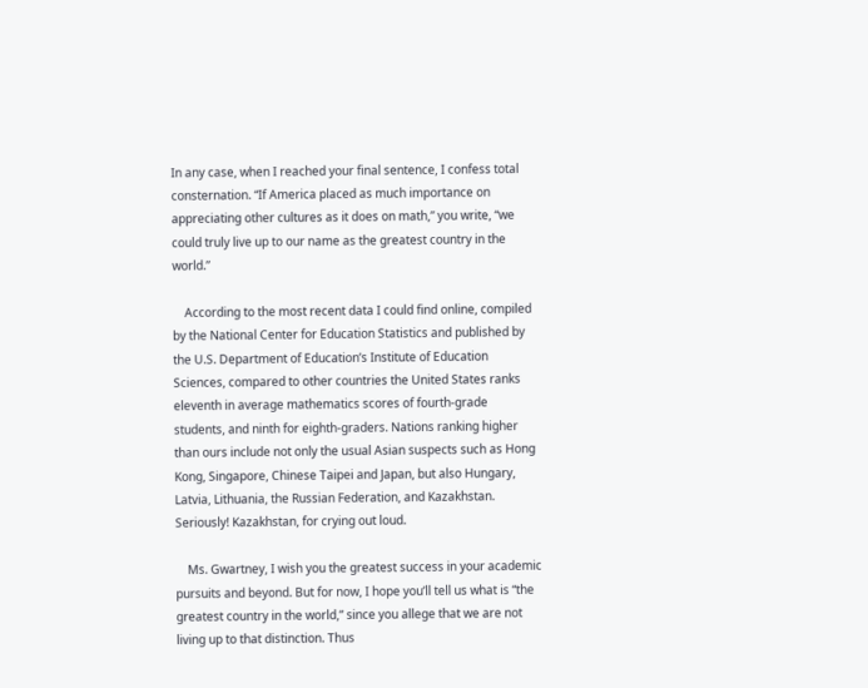In any case, when I reached your final sentence, I confess total consternation. “If America placed as much importance on appreciating other cultures as it does on math,” you write, “we could truly live up to our name as the greatest country in the world.”

    According to the most recent data I could find online, compiled by the National Center for Education Statistics and published by the U.S. Department of Education’s Institute of Education Sciences, compared to other countries the United States ranks eleventh in average mathematics scores of fourth-grade students, and ninth for eighth-graders. Nations ranking higher than ours include not only the usual Asian suspects such as Hong Kong, Singapore, Chinese Taipei and Japan, but also Hungary, Latvia, Lithuania, the Russian Federation, and Kazakhstan. Seriously! Kazakhstan, for crying out loud.

    Ms. Gwartney, I wish you the greatest success in your academic pursuits and beyond. But for now, I hope you’ll tell us what is “the greatest country in the world,” since you allege that we are not living up to that distinction. Thus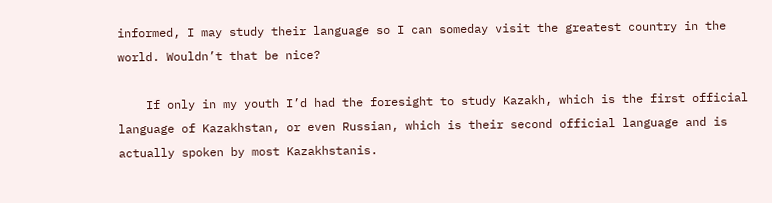informed, I may study their language so I can someday visit the greatest country in the world. Wouldn’t that be nice?

    If only in my youth I’d had the foresight to study Kazakh, which is the first official language of Kazakhstan, or even Russian, which is their second official language and is actually spoken by most Kazakhstanis.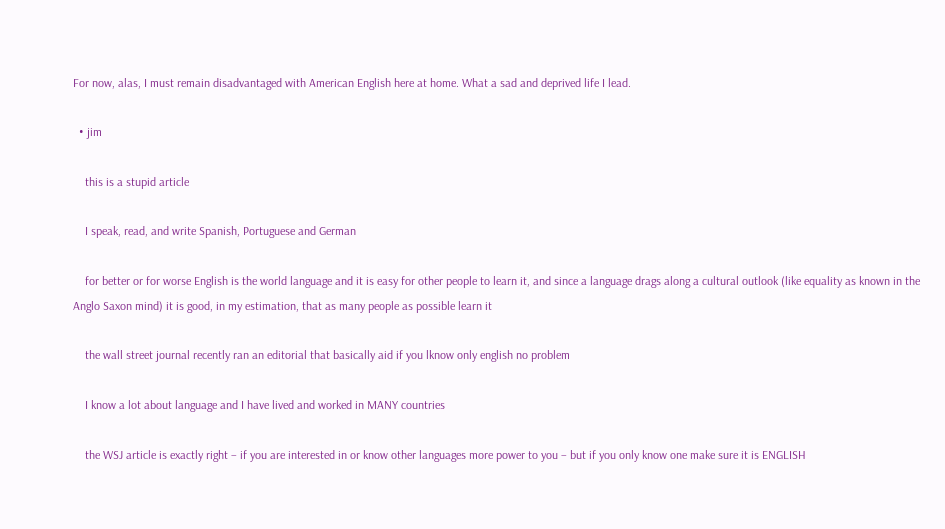For now, alas, I must remain disadvantaged with American English here at home. What a sad and deprived life I lead.

  • jim

    this is a stupid article

    I speak, read, and write Spanish, Portuguese and German

    for better or for worse English is the world language and it is easy for other people to learn it, and since a language drags along a cultural outlook (like equality as known in the Anglo Saxon mind) it is good, in my estimation, that as many people as possible learn it

    the wall street journal recently ran an editorial that basically aid if you lknow only english no problem

    I know a lot about language and I have lived and worked in MANY countries

    the WSJ article is exactly right – if you are interested in or know other languages more power to you – but if you only know one make sure it is ENGLISH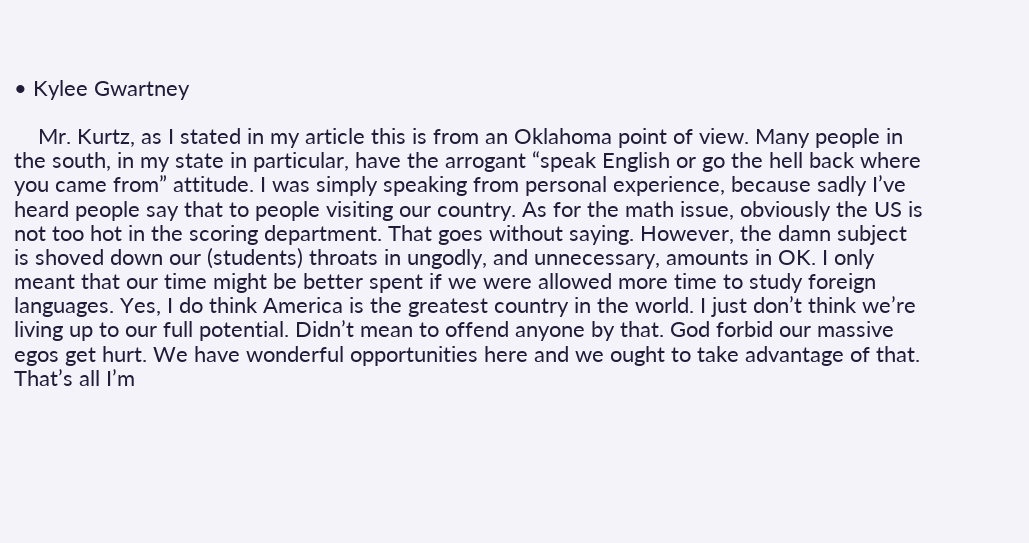• Kylee Gwartney

    Mr. Kurtz, as I stated in my article this is from an Oklahoma point of view. Many people in the south, in my state in particular, have the arrogant “speak English or go the hell back where you came from” attitude. I was simply speaking from personal experience, because sadly I’ve heard people say that to people visiting our country. As for the math issue, obviously the US is not too hot in the scoring department. That goes without saying. However, the damn subject is shoved down our (students) throats in ungodly, and unnecessary, amounts in OK. I only meant that our time might be better spent if we were allowed more time to study foreign languages. Yes, I do think America is the greatest country in the world. I just don’t think we’re living up to our full potential. Didn’t mean to offend anyone by that. God forbid our massive egos get hurt. We have wonderful opportunities here and we ought to take advantage of that. That’s all I’m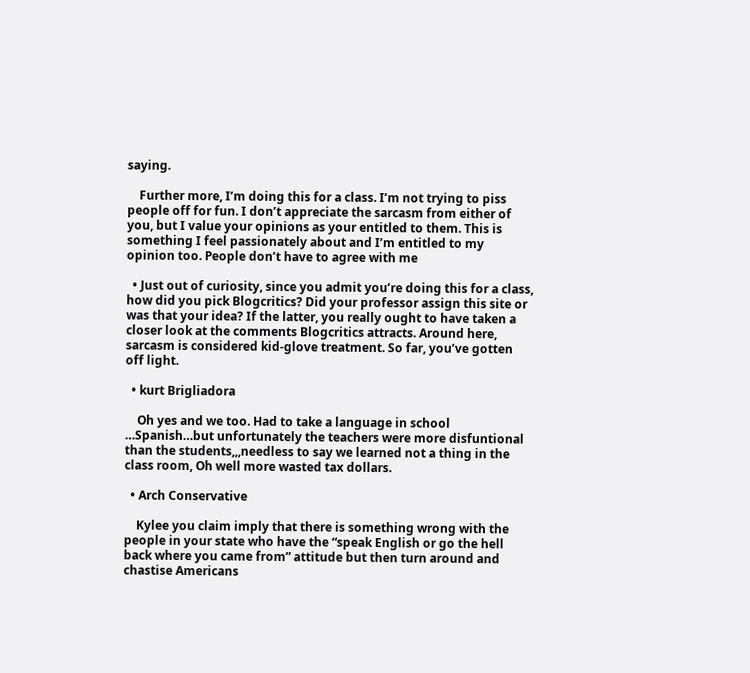saying.

    Further more, I’m doing this for a class. I’m not trying to piss people off for fun. I don’t appreciate the sarcasm from either of you, but I value your opinions as your entitled to them. This is something I feel passionately about and I’m entitled to my opinion too. People don’t have to agree with me

  • Just out of curiosity, since you admit you’re doing this for a class, how did you pick Blogcritics? Did your professor assign this site or was that your idea? If the latter, you really ought to have taken a closer look at the comments Blogcritics attracts. Around here, sarcasm is considered kid-glove treatment. So far, you’ve gotten off light.

  • kurt Brigliadora

    Oh yes and we too. Had to take a language in school …Spanish…but unfortunately the teachers were more disfuntional than the students,,,needless to say we learned not a thing in the class room, Oh well more wasted tax dollars.

  • Arch Conservative

    Kylee you claim imply that there is something wrong with the people in your state who have the “speak English or go the hell back where you came from” attitude but then turn around and chastise Americans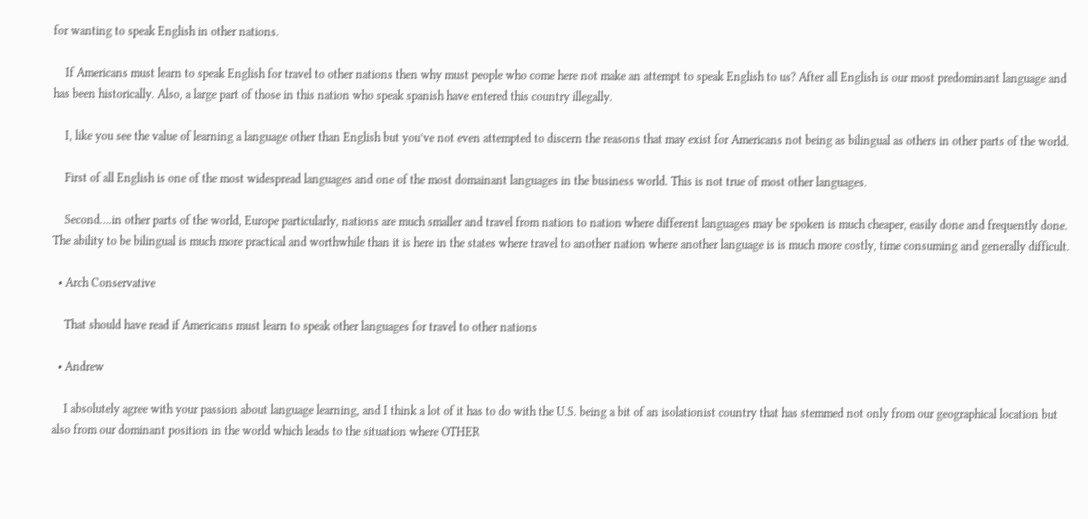for wanting to speak English in other nations.

    If Americans must learn to speak English for travel to other nations then why must people who come here not make an attempt to speak English to us? After all English is our most predominant language and has been historically. Also, a large part of those in this nation who speak spanish have entered this country illegally.

    I, like you see the value of learning a language other than English but you’ve not even attempted to discern the reasons that may exist for Americans not being as bilingual as others in other parts of the world.

    First of all English is one of the most widespread languages and one of the most domainant languages in the business world. This is not true of most other languages.

    Second….in other parts of the world, Europe particularly, nations are much smaller and travel from nation to nation where different languages may be spoken is much cheaper, easily done and frequently done. The ability to be bilingual is much more practical and worthwhile than it is here in the states where travel to another nation where another language is is much more costly, time consuming and generally difficult.

  • Arch Conservative

    That should have read if Americans must learn to speak other languages for travel to other nations

  • Andrew

    I absolutely agree with your passion about language learning, and I think a lot of it has to do with the U.S. being a bit of an isolationist country that has stemmed not only from our geographical location but also from our dominant position in the world which leads to the situation where OTHER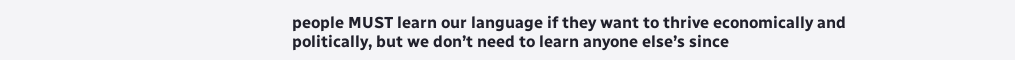people MUST learn our language if they want to thrive economically and politically, but we don’t need to learn anyone else’s since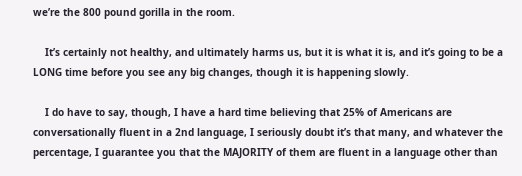we’re the 800 pound gorilla in the room.

    It’s certainly not healthy, and ultimately harms us, but it is what it is, and it’s going to be a LONG time before you see any big changes, though it is happening slowly.

    I do have to say, though, I have a hard time believing that 25% of Americans are conversationally fluent in a 2nd language, I seriously doubt it’s that many, and whatever the percentage, I guarantee you that the MAJORITY of them are fluent in a language other than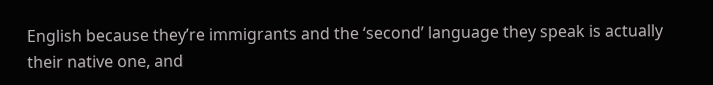English because they’re immigrants and the ‘second’ language they speak is actually their native one, and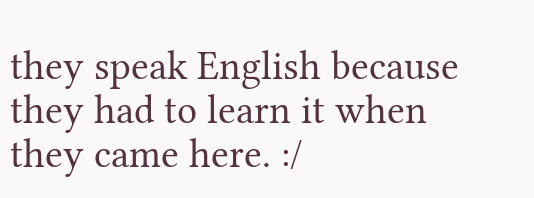they speak English because they had to learn it when they came here. :/